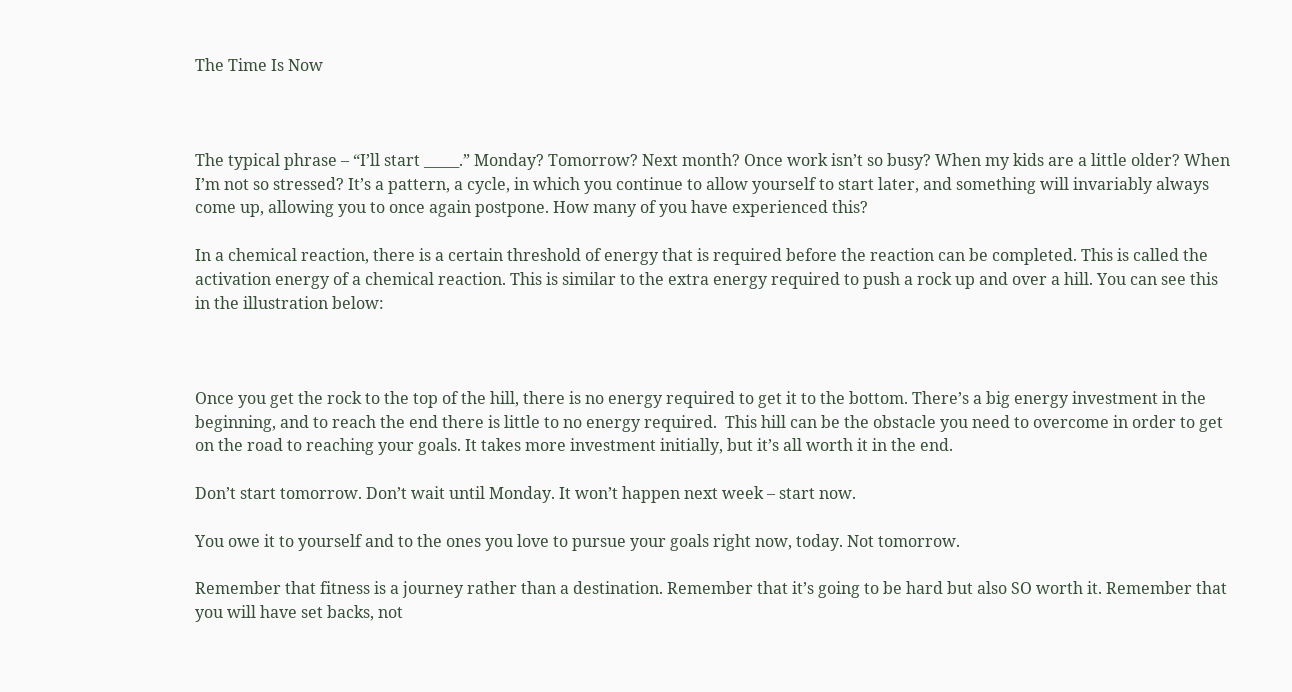The Time Is Now



The typical phrase – “I’ll start _____.” Monday? Tomorrow? Next month? Once work isn’t so busy? When my kids are a little older? When I’m not so stressed? It’s a pattern, a cycle, in which you continue to allow yourself to start later, and something will invariably always come up, allowing you to once again postpone. How many of you have experienced this?

In a chemical reaction, there is a certain threshold of energy that is required before the reaction can be completed. This is called the activation energy of a chemical reaction. This is similar to the extra energy required to push a rock up and over a hill. You can see this in the illustration below:



Once you get the rock to the top of the hill, there is no energy required to get it to the bottom. There’s a big energy investment in the beginning, and to reach the end there is little to no energy required.  This hill can be the obstacle you need to overcome in order to get on the road to reaching your goals. It takes more investment initially, but it’s all worth it in the end.

Don’t start tomorrow. Don’t wait until Monday. It won’t happen next week – start now.

You owe it to yourself and to the ones you love to pursue your goals right now, today. Not tomorrow.

Remember that fitness is a journey rather than a destination. Remember that it’s going to be hard but also SO worth it. Remember that you will have set backs, not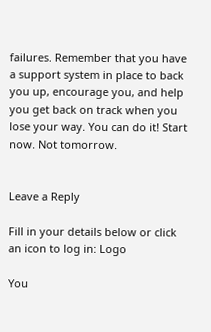failures. Remember that you have a support system in place to back you up, encourage you, and help you get back on track when you lose your way. You can do it! Start now. Not tomorrow.


Leave a Reply

Fill in your details below or click an icon to log in: Logo

You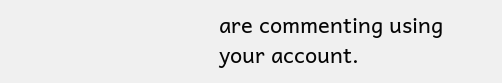are commenting using your account.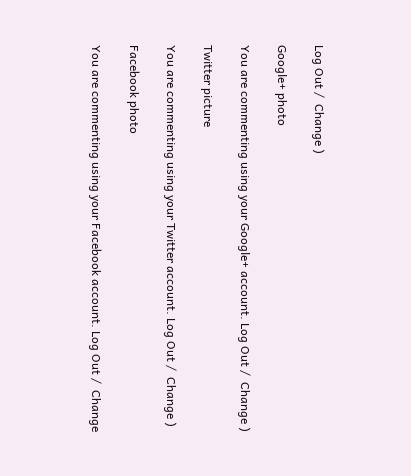Log Out /  Change )

Google+ photo

You are commenting using your Google+ account. Log Out /  Change )

Twitter picture

You are commenting using your Twitter account. Log Out /  Change )

Facebook photo

You are commenting using your Facebook account. Log Out /  Change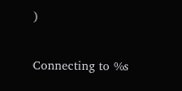)


Connecting to %s